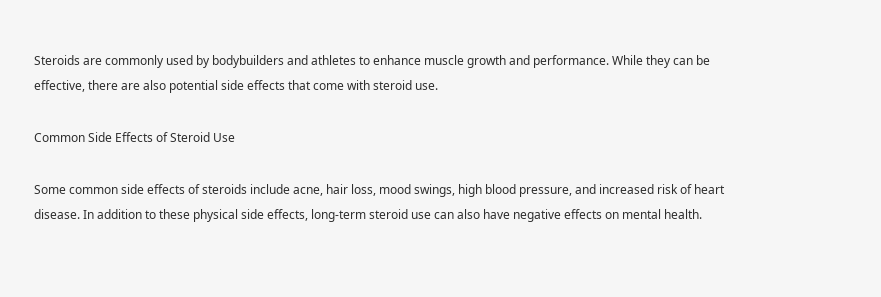Steroids are commonly used by bodybuilders and athletes to enhance muscle growth and performance. While they can be effective, there are also potential side effects that come with steroid use.

Common Side Effects of Steroid Use

Some common side effects of steroids include acne, hair loss, mood swings, high blood pressure, and increased risk of heart disease. In addition to these physical side effects, long-term steroid use can also have negative effects on mental health.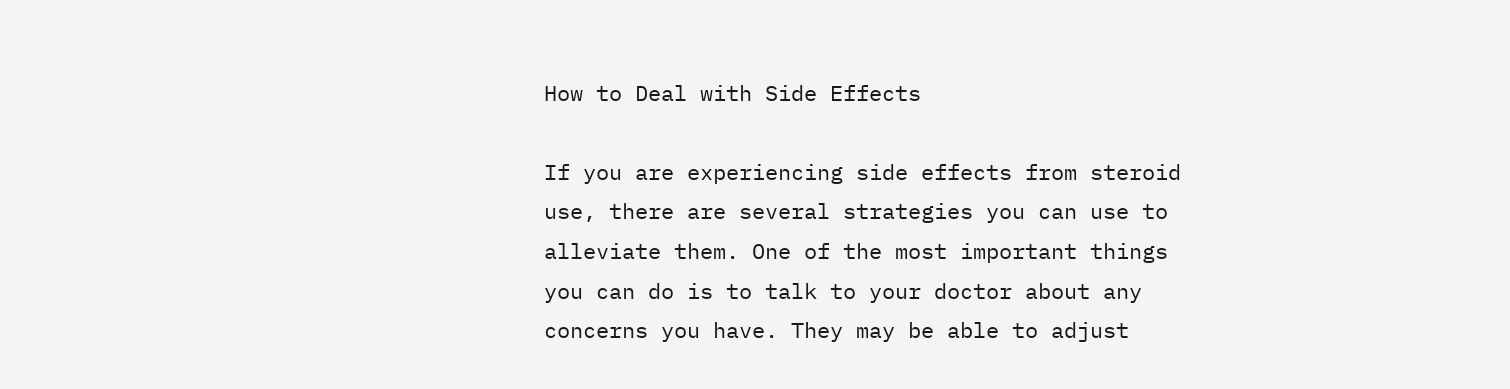How to Deal with Side Effects

If you are experiencing side effects from steroid use, there are several strategies you can use to alleviate them. One of the most important things you can do is to talk to your doctor about any concerns you have. They may be able to adjust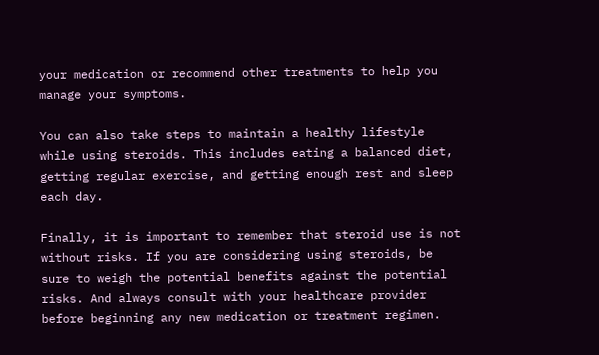your medication or recommend other treatments to help you manage your symptoms.

You can also take steps to maintain a healthy lifestyle while using steroids. This includes eating a balanced diet, getting regular exercise, and getting enough rest and sleep each day.

Finally, it is important to remember that steroid use is not without risks. If you are considering using steroids, be sure to weigh the potential benefits against the potential risks. And always consult with your healthcare provider before beginning any new medication or treatment regimen.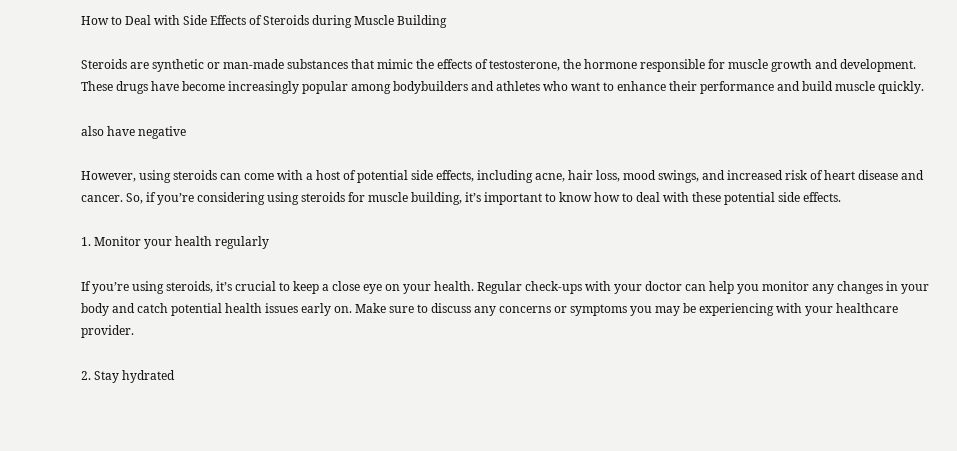How to Deal with Side Effects of Steroids during Muscle Building

Steroids are synthetic or man-made substances that mimic the effects of testosterone, the hormone responsible for muscle growth and development. These drugs have become increasingly popular among bodybuilders and athletes who want to enhance their performance and build muscle quickly.

also have negative

However, using steroids can come with a host of potential side effects, including acne, hair loss, mood swings, and increased risk of heart disease and cancer. So, if you’re considering using steroids for muscle building, it’s important to know how to deal with these potential side effects.

1. Monitor your health regularly

If you’re using steroids, it’s crucial to keep a close eye on your health. Regular check-ups with your doctor can help you monitor any changes in your body and catch potential health issues early on. Make sure to discuss any concerns or symptoms you may be experiencing with your healthcare provider.

2. Stay hydrated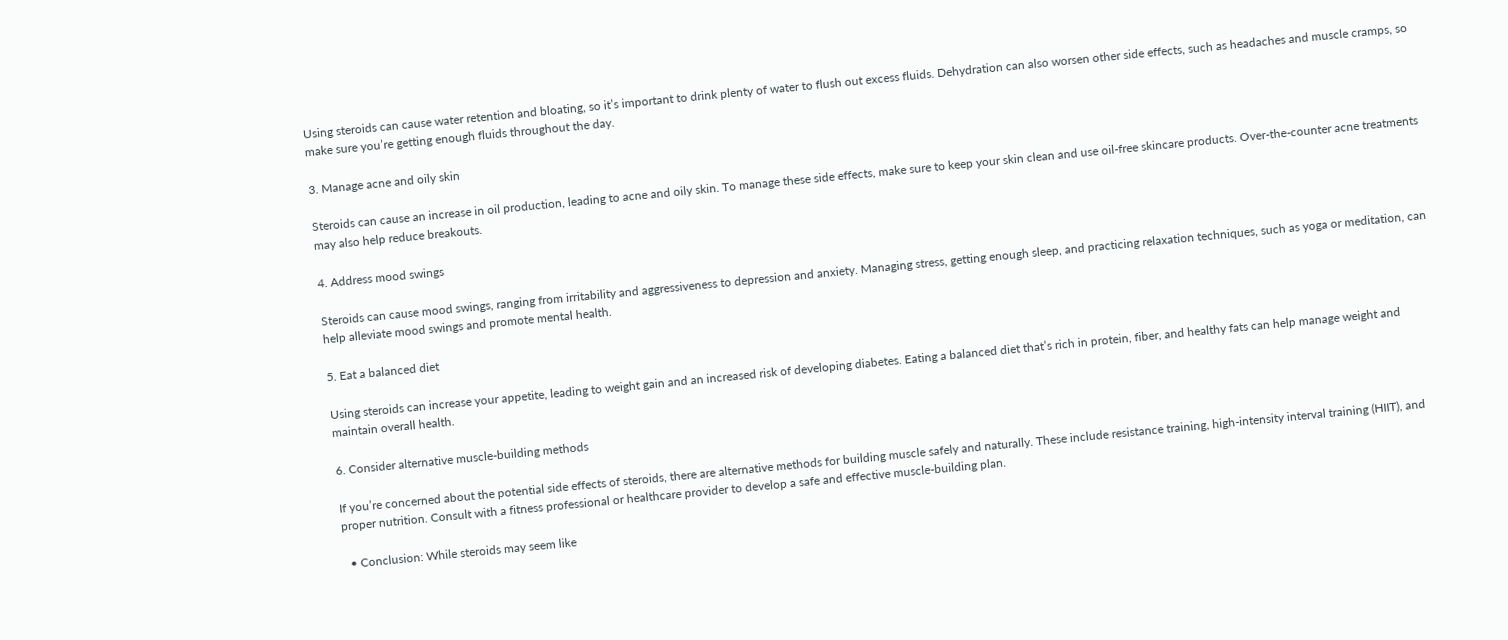Using steroids can cause water retention and bloating, so it’s important to drink plenty of water to flush out excess fluids. Dehydration can also worsen other side effects, such as headaches and muscle cramps, so make sure you’re getting enough fluids throughout the day.

3. Manage acne and oily skin

Steroids can cause an increase in oil production, leading to acne and oily skin. To manage these side effects, make sure to keep your skin clean and use oil-free skincare products. Over-the-counter acne treatments may also help reduce breakouts.

4. Address mood swings

Steroids can cause mood swings, ranging from irritability and aggressiveness to depression and anxiety. Managing stress, getting enough sleep, and practicing relaxation techniques, such as yoga or meditation, can help alleviate mood swings and promote mental health.

5. Eat a balanced diet

Using steroids can increase your appetite, leading to weight gain and an increased risk of developing diabetes. Eating a balanced diet that’s rich in protein, fiber, and healthy fats can help manage weight and maintain overall health.

6. Consider alternative muscle-building methods

If you’re concerned about the potential side effects of steroids, there are alternative methods for building muscle safely and naturally. These include resistance training, high-intensity interval training (HIIT), and proper nutrition. Consult with a fitness professional or healthcare provider to develop a safe and effective muscle-building plan.

  • Conclusion: While steroids may seem like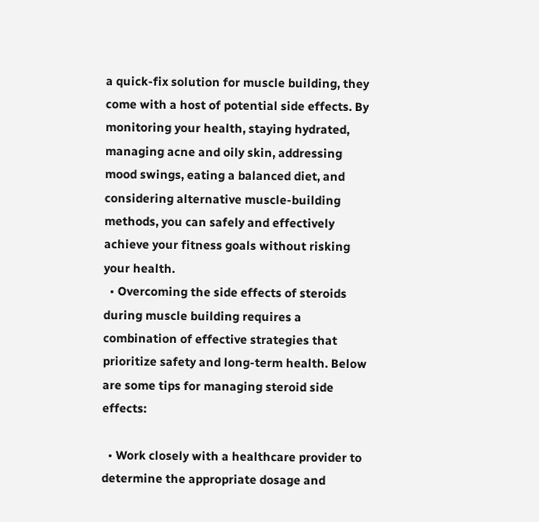a quick-fix solution for muscle building, they come with a host of potential side effects. By monitoring your health, staying hydrated, managing acne and oily skin, addressing mood swings, eating a balanced diet, and considering alternative muscle-building methods, you can safely and effectively achieve your fitness goals without risking your health.
  • Overcoming the side effects of steroids during muscle building requires a combination of effective strategies that prioritize safety and long-term health. Below are some tips for managing steroid side effects:

  • Work closely with a healthcare provider to determine the appropriate dosage and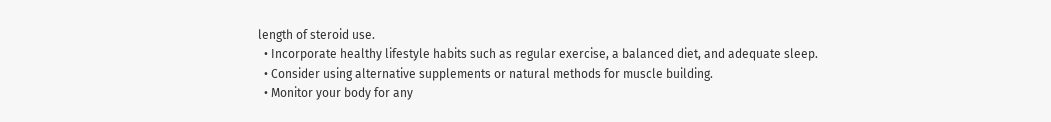length of steroid use.
  • Incorporate healthy lifestyle habits such as regular exercise, a balanced diet, and adequate sleep.
  • Consider using alternative supplements or natural methods for muscle building.
  • Monitor your body for any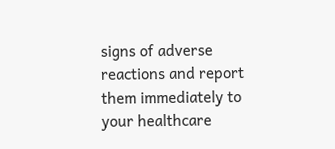signs of adverse reactions and report them immediately to your healthcare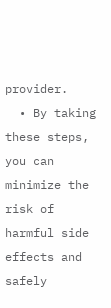provider.
  • By taking these steps, you can minimize the risk of harmful side effects and safely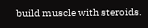build muscle with steroids.